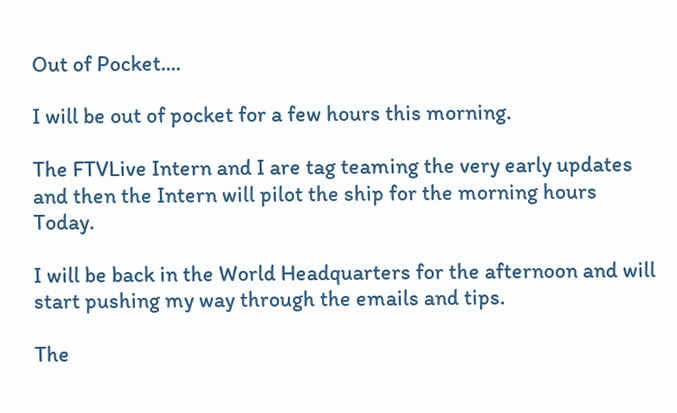Out of Pocket....

I will be out of pocket for a few hours this morning.

The FTVLive Intern and I are tag teaming the very early updates and then the Intern will pilot the ship for the morning hours Today.

I will be back in the World Headquarters for the afternoon and will start pushing my way through the emails and tips.

The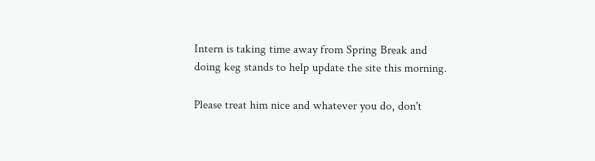Intern is taking time away from Spring Break and doing keg stands to help update the site this morning.

Please treat him nice and whatever you do, don't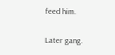feed him.

Later gang.